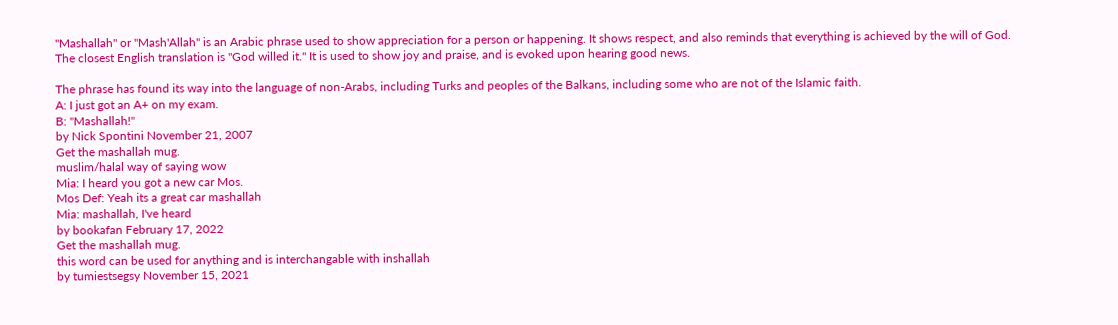"Mashallah" or "Mash'Allah" is an Arabic phrase used to show appreciation for a person or happening. It shows respect, and also reminds that everything is achieved by the will of God. The closest English translation is "God willed it." It is used to show joy and praise, and is evoked upon hearing good news.

The phrase has found its way into the language of non-Arabs, including Turks and peoples of the Balkans, including some who are not of the Islamic faith.
A: I just got an A+ on my exam.
B: "Mashallah!"
by Nick Spontini November 21, 2007
Get the mashallah mug.
muslim/halal way of saying wow
Mia: I heard you got a new car Mos.
Mos Def: Yeah its a great car mashallah
Mia: mashallah, I've heard
by bookafan February 17, 2022
Get the mashallah mug.
this word can be used for anything and is interchangable with inshallah
by tumiestsegsy November 15, 2021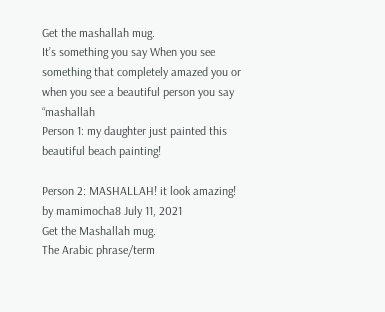Get the mashallah mug.
It’s something you say When you see something that completely amazed you or when you see a beautiful person you say “mashallah
Person 1: my daughter just painted this beautiful beach painting!

Person 2: MASHALLAH! it look amazing!
by mamimocha8 July 11, 2021
Get the Mashallah mug.
The Arabic phrase/term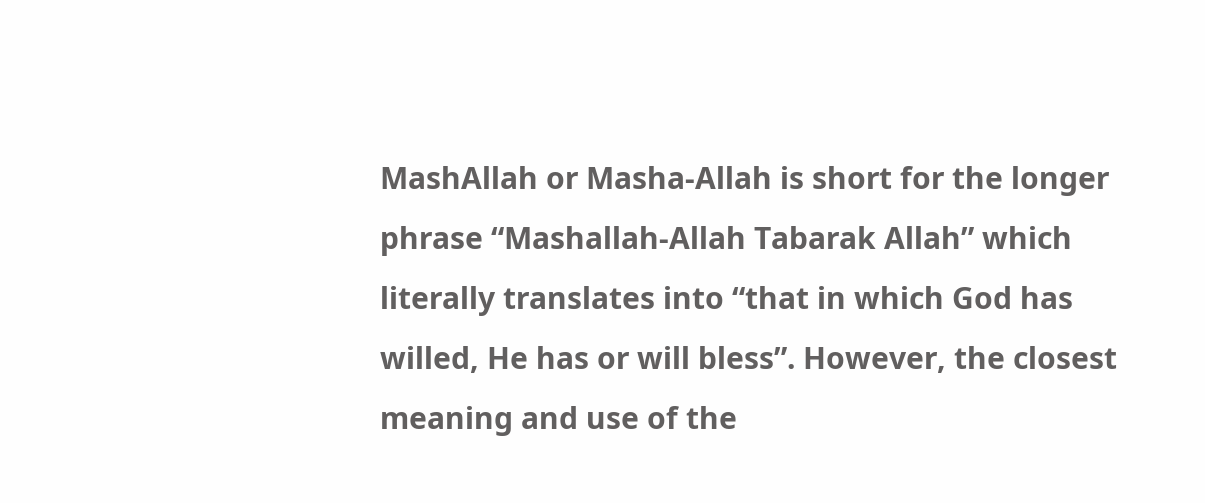MashAllah or Masha-Allah is short for the longer phrase “Mashallah-Allah Tabarak Allah” which literally translates into “that in which God has willed, He has or will bless”. However, the closest meaning and use of the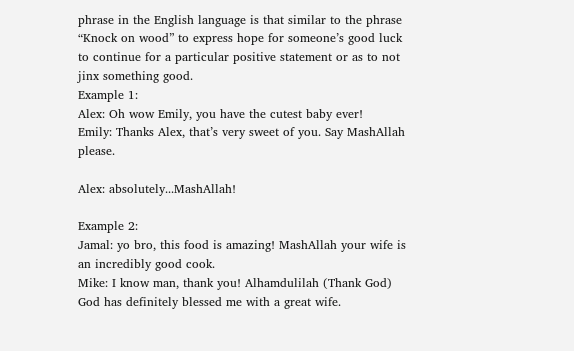phrase in the English language is that similar to the phrase “Knock on wood” to express hope for someone’s good luck to continue for a particular positive statement or as to not jinx something good.
Example 1:
Alex: Oh wow Emily, you have the cutest baby ever!
Emily: Thanks Alex, that’s very sweet of you. Say MashAllah please.

Alex: absolutely...MashAllah!

Example 2:
Jamal: yo bro, this food is amazing! MashAllah your wife is an incredibly good cook.
Mike: I know man, thank you! Alhamdulilah (Thank God) God has definitely blessed me with a great wife.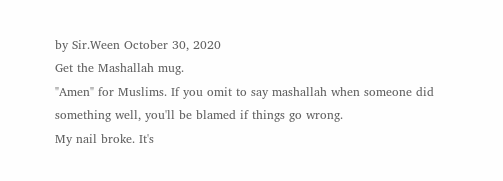by Sir.Ween October 30, 2020
Get the Mashallah mug.
"Amen" for Muslims. If you omit to say mashallah when someone did something well, you'll be blamed if things go wrong.
My nail broke. It's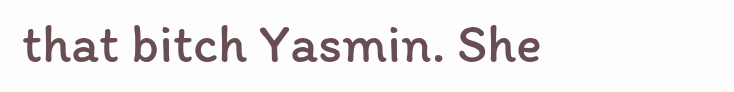that bitch Yasmin. She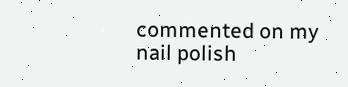commented on my nail polish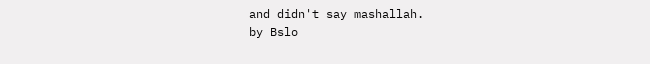and didn't say mashallah.
by Bslo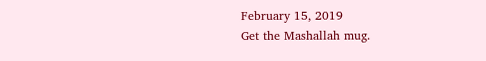February 15, 2019
Get the Mashallah mug.